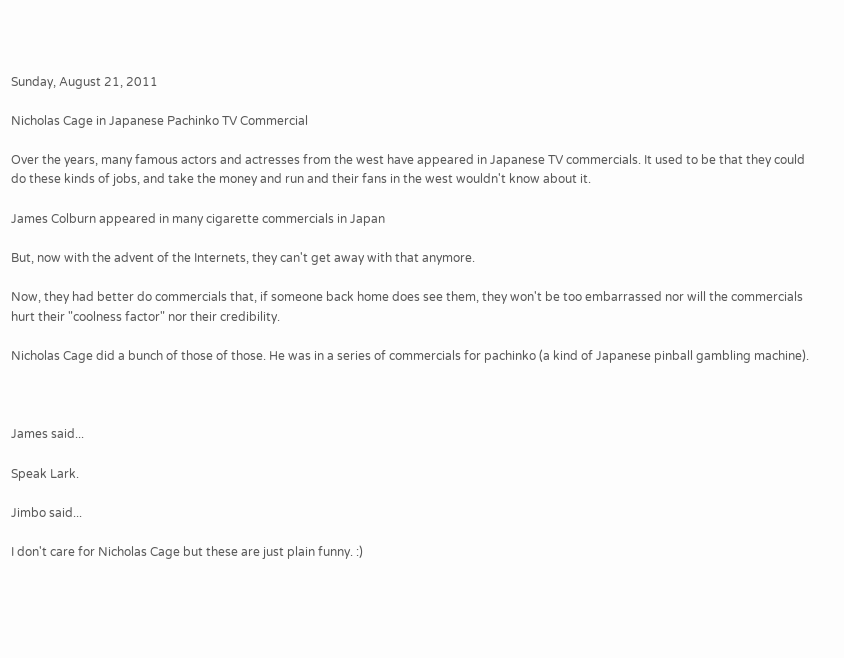Sunday, August 21, 2011

Nicholas Cage in Japanese Pachinko TV Commercial

Over the years, many famous actors and actresses from the west have appeared in Japanese TV commercials. It used to be that they could do these kinds of jobs, and take the money and run and their fans in the west wouldn't know about it.

James Colburn appeared in many cigarette commercials in Japan

But, now with the advent of the Internets, they can't get away with that anymore.

Now, they had better do commercials that, if someone back home does see them, they won't be too embarrassed nor will the commercials hurt their "coolness factor" nor their credibility.

Nicholas Cage did a bunch of those of those. He was in a series of commercials for pachinko (a kind of Japanese pinball gambling machine).



James said...

Speak Lark.

Jimbo said...

I don't care for Nicholas Cage but these are just plain funny. :)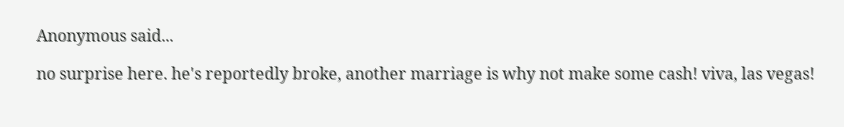Anonymous said...

no surprise here. he's reportedly broke, another marriage is why not make some cash! viva, las vegas!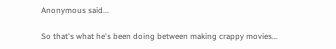Anonymous said...

So that's what he's been doing between making crappy movies...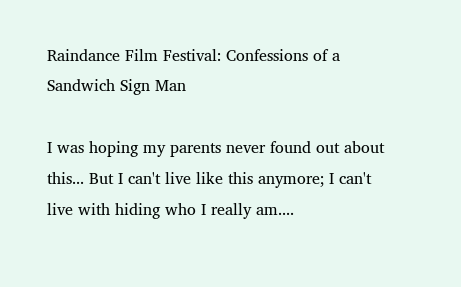Raindance Film Festival: Confessions of a Sandwich Sign Man

I was hoping my parents never found out about this... But I can't live like this anymore; I can't live with hiding who I really am....